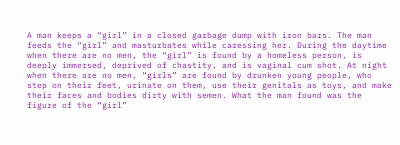A man keeps a “girl” in a closed garbage dump with iron bars. The man feeds the “girl” and masturbates while caressing her. During the daytime when there are no men, the “girl” is found by a homeless person, is deeply immersed, deprived of chastity, and is vaginal cum shot. At night when there are no men, “girls” are found by drunken young people, who step on their feet, urinate on them, use their genitals as toys, and make their faces and bodies dirty with semen. What the man found was the figure of the “girl”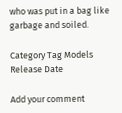who was put in a bag like garbage and soiled.

Category Tag Models Release Date

Add your comment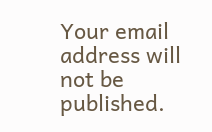Your email address will not be published.